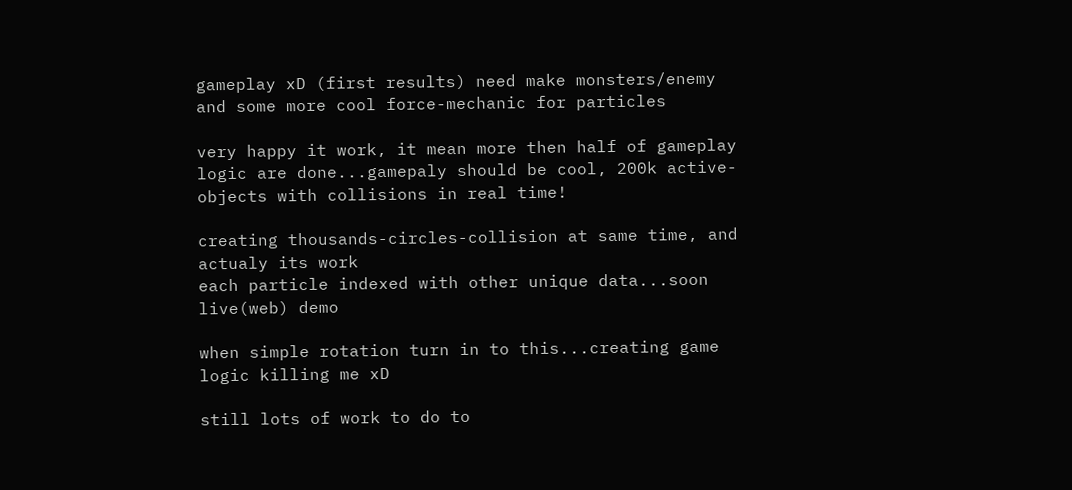gameplay xD (first results) need make monsters/enemy and some more cool force-mechanic for particles

very happy it work, it mean more then half of gameplay logic are done...gamepaly should be cool, 200k active-objects with collisions in real time!

creating thousands-circles-collision at same time, and actualy its work
each particle indexed with other unique data...soon live(web) demo

when simple rotation turn in to this...creating game logic killing me xD

still lots of work to do to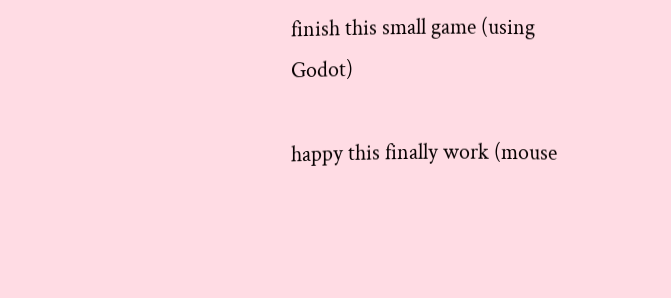finish this small game (using Godot)

happy this finally work (mouse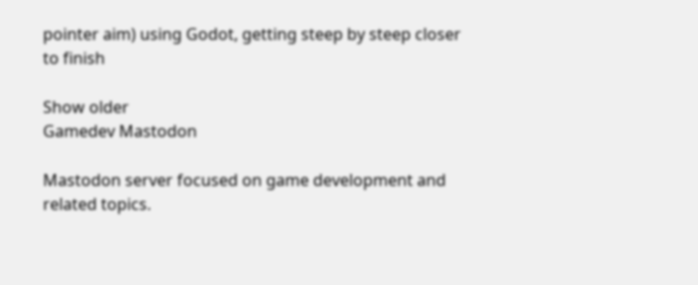pointer aim) using Godot, getting steep by steep closer to finish

Show older
Gamedev Mastodon

Mastodon server focused on game development and related topics.